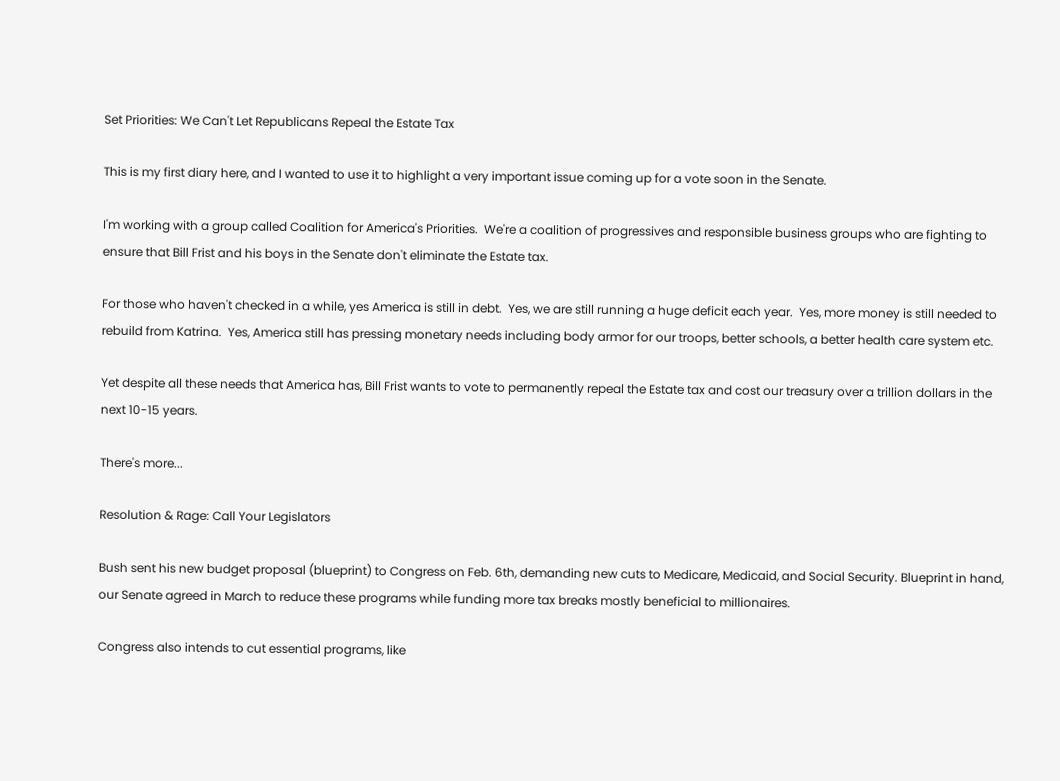Set Priorities: We Can't Let Republicans Repeal the Estate Tax

This is my first diary here, and I wanted to use it to highlight a very important issue coming up for a vote soon in the Senate.

I'm working with a group called Coalition for America's Priorities.  We're a coalition of progressives and responsible business groups who are fighting to ensure that Bill Frist and his boys in the Senate don't eliminate the Estate tax.

For those who haven't checked in a while, yes America is still in debt.  Yes, we are still running a huge deficit each year.  Yes, more money is still needed to rebuild from Katrina.  Yes, America still has pressing monetary needs including body armor for our troops, better schools, a better health care system etc.

Yet despite all these needs that America has, Bill Frist wants to vote to permanently repeal the Estate tax and cost our treasury over a trillion dollars in the next 10-15 years.

There's more...

Resolution & Rage: Call Your Legislators

Bush sent his new budget proposal (blueprint) to Congress on Feb. 6th, demanding new cuts to Medicare, Medicaid, and Social Security. Blueprint in hand, our Senate agreed in March to reduce these programs while funding more tax breaks mostly beneficial to millionaires.

Congress also intends to cut essential programs, like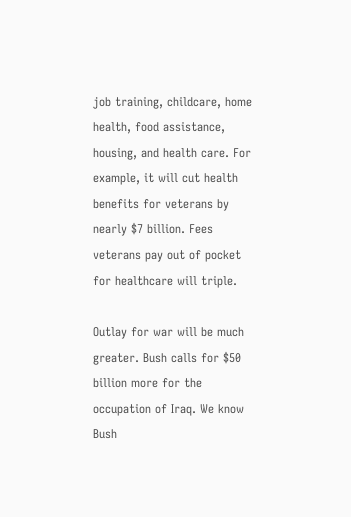job training, childcare, home health, food assistance, housing, and health care. For example, it will cut health benefits for veterans by nearly $7 billion. Fees veterans pay out of pocket for healthcare will triple.

Outlay for war will be much greater. Bush calls for $50 billion more for the occupation of Iraq. We know Bush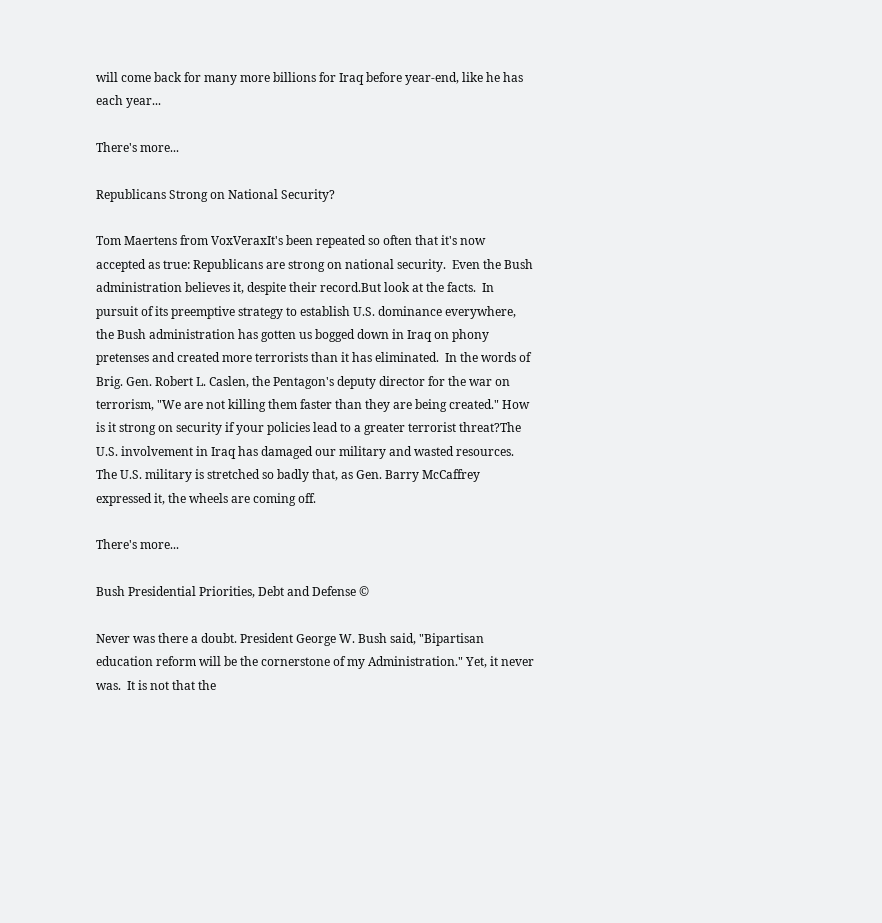will come back for many more billions for Iraq before year-end, like he has each year...

There's more...

Republicans Strong on National Security?

Tom Maertens from VoxVeraxIt's been repeated so often that it's now accepted as true: Republicans are strong on national security.  Even the Bush administration believes it, despite their record.But look at the facts.  In pursuit of its preemptive strategy to establish U.S. dominance everywhere, the Bush administration has gotten us bogged down in Iraq on phony pretenses and created more terrorists than it has eliminated.  In the words of Brig. Gen. Robert L. Caslen, the Pentagon's deputy director for the war on terrorism, "We are not killing them faster than they are being created." How is it strong on security if your policies lead to a greater terrorist threat?The U.S. involvement in Iraq has damaged our military and wasted resources.  The U.S. military is stretched so badly that, as Gen. Barry McCaffrey expressed it, the wheels are coming off.

There's more...

Bush Presidential Priorities, Debt and Defense ©

Never was there a doubt. President George W. Bush said, "Bipartisan education reform will be the cornerstone of my Administration." Yet, it never was.  It is not that the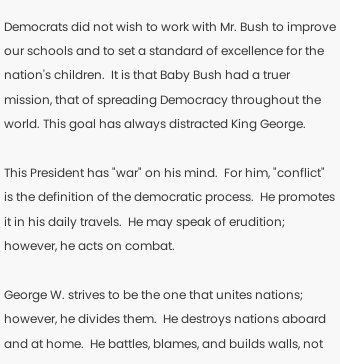Democrats did not wish to work with Mr. Bush to improve our schools and to set a standard of excellence for the nation's children.  It is that Baby Bush had a truer mission, that of spreading Democracy throughout the world. This goal has always distracted King George.

This President has "war" on his mind.  For him, "conflict" is the definition of the democratic process.  He promotes it in his daily travels.  He may speak of erudition; however, he acts on combat.

George W. strives to be the one that unites nations; however, he divides them.  He destroys nations aboard and at home.  He battles, blames, and builds walls, not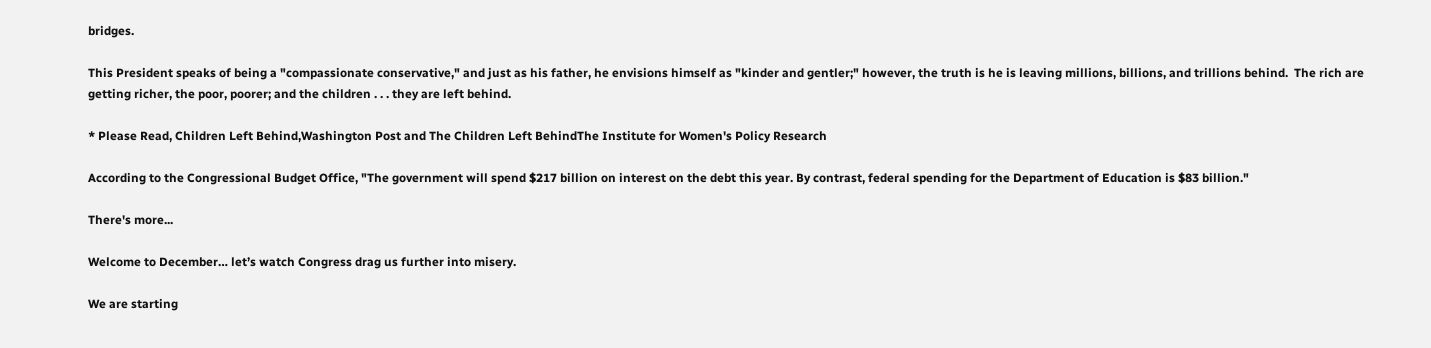bridges.

This President speaks of being a "compassionate conservative," and just as his father, he envisions himself as "kinder and gentler;" however, the truth is he is leaving millions, billions, and trillions behind.  The rich are getting richer, the poor, poorer; and the children . . . they are left behind.

* Please Read, Children Left Behind,Washington Post and The Children Left BehindThe Institute for Women's Policy Research

According to the Congressional Budget Office, "The government will spend $217 billion on interest on the debt this year. By contrast, federal spending for the Department of Education is $83 billion."

There's more...

Welcome to December… let’s watch Congress drag us further into misery.

We are starting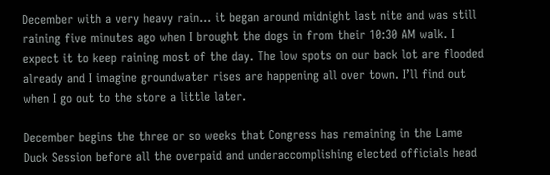December with a very heavy rain… it began around midnight last nite and was still raining five minutes ago when I brought the dogs in from their 10:30 AM walk. I expect it to keep raining most of the day. The low spots on our back lot are flooded already and I imagine groundwater rises are happening all over town. I’ll find out when I go out to the store a little later.

December begins the three or so weeks that Congress has remaining in the Lame Duck Session before all the overpaid and underaccomplishing elected officials head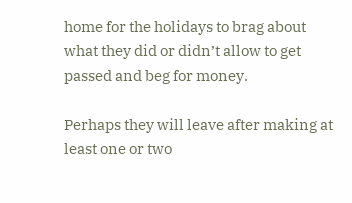home for the holidays to brag about what they did or didn’t allow to get passed and beg for money.

Perhaps they will leave after making at least one or two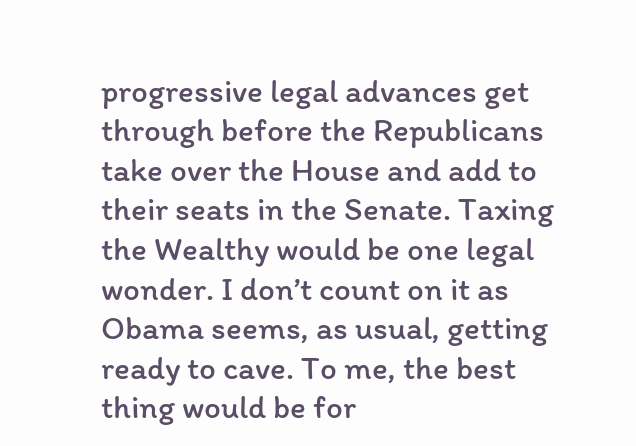progressive legal advances get through before the Republicans take over the House and add to their seats in the Senate. Taxing the Wealthy would be one legal wonder. I don’t count on it as Obama seems, as usual, getting ready to cave. To me, the best thing would be for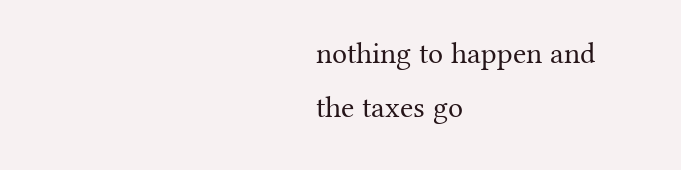nothing to happen and the taxes go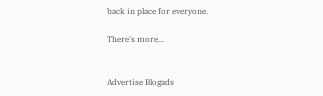back in place for everyone.

There's more...


Advertise Blogads